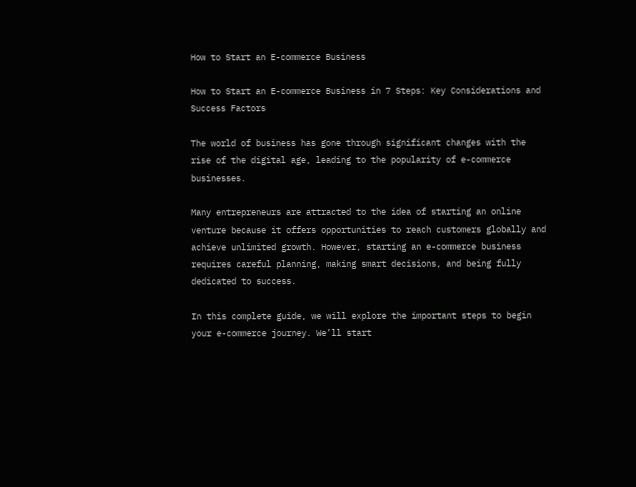How to Start an E-commerce Business

How to Start an E-commerce Business in 7 Steps: Key Considerations and Success Factors

The world of business has gone through significant changes with the rise of the digital age, leading to the popularity of e-commerce businesses.

Many entrepreneurs are attracted to the idea of starting an online venture because it offers opportunities to reach customers globally and achieve unlimited growth. However, starting an e-commerce business requires careful planning, making smart decisions, and being fully dedicated to success.

In this complete guide, we will explore the important steps to begin your e-commerce journey. We’ll start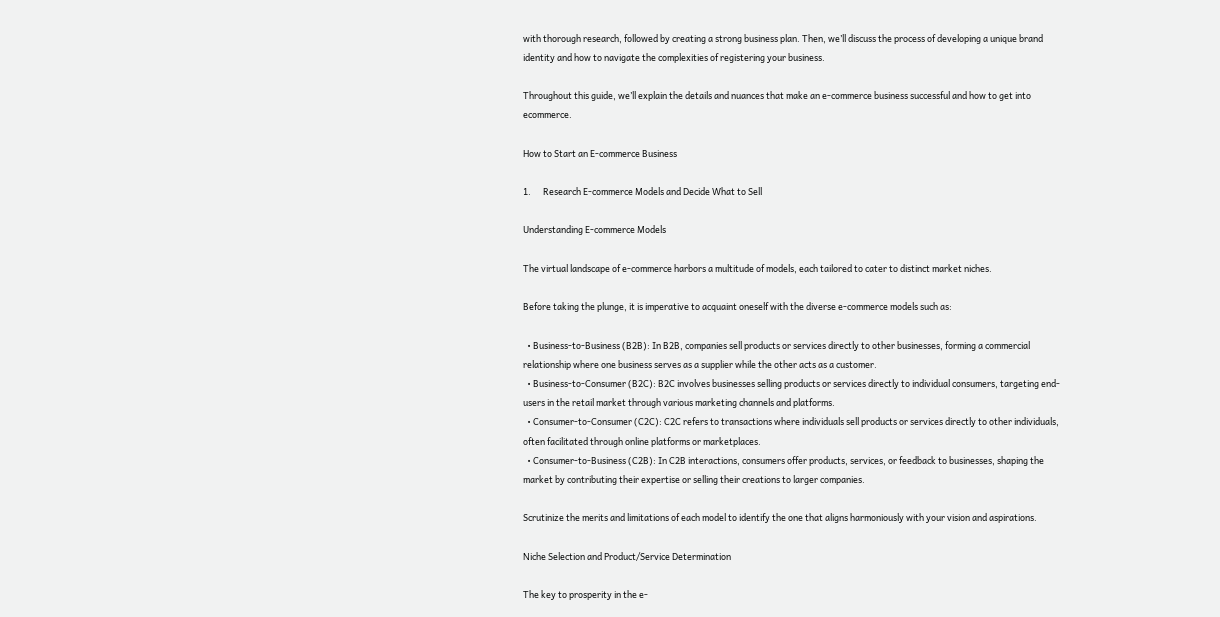with thorough research, followed by creating a strong business plan. Then, we’ll discuss the process of developing a unique brand identity and how to navigate the complexities of registering your business.

Throughout this guide, we’ll explain the details and nuances that make an e-commerce business successful and how to get into ecommerce.

How to Start an E-commerce Business

1.      Research E-commerce Models and Decide What to Sell

Understanding E-commerce Models

The virtual landscape of e-commerce harbors a multitude of models, each tailored to cater to distinct market niches.

Before taking the plunge, it is imperative to acquaint oneself with the diverse e-commerce models such as:

  • Business-to-Business (B2B): In B2B, companies sell products or services directly to other businesses, forming a commercial relationship where one business serves as a supplier while the other acts as a customer.
  • Business-to-Consumer (B2C): B2C involves businesses selling products or services directly to individual consumers, targeting end-users in the retail market through various marketing channels and platforms.
  • Consumer-to-Consumer (C2C): C2C refers to transactions where individuals sell products or services directly to other individuals, often facilitated through online platforms or marketplaces.
  • Consumer-to-Business (C2B): In C2B interactions, consumers offer products, services, or feedback to businesses, shaping the market by contributing their expertise or selling their creations to larger companies.

Scrutinize the merits and limitations of each model to identify the one that aligns harmoniously with your vision and aspirations.

Niche Selection and Product/Service Determination

The key to prosperity in the e-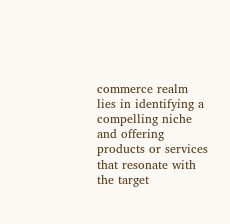commerce realm lies in identifying a compelling niche and offering products or services that resonate with the target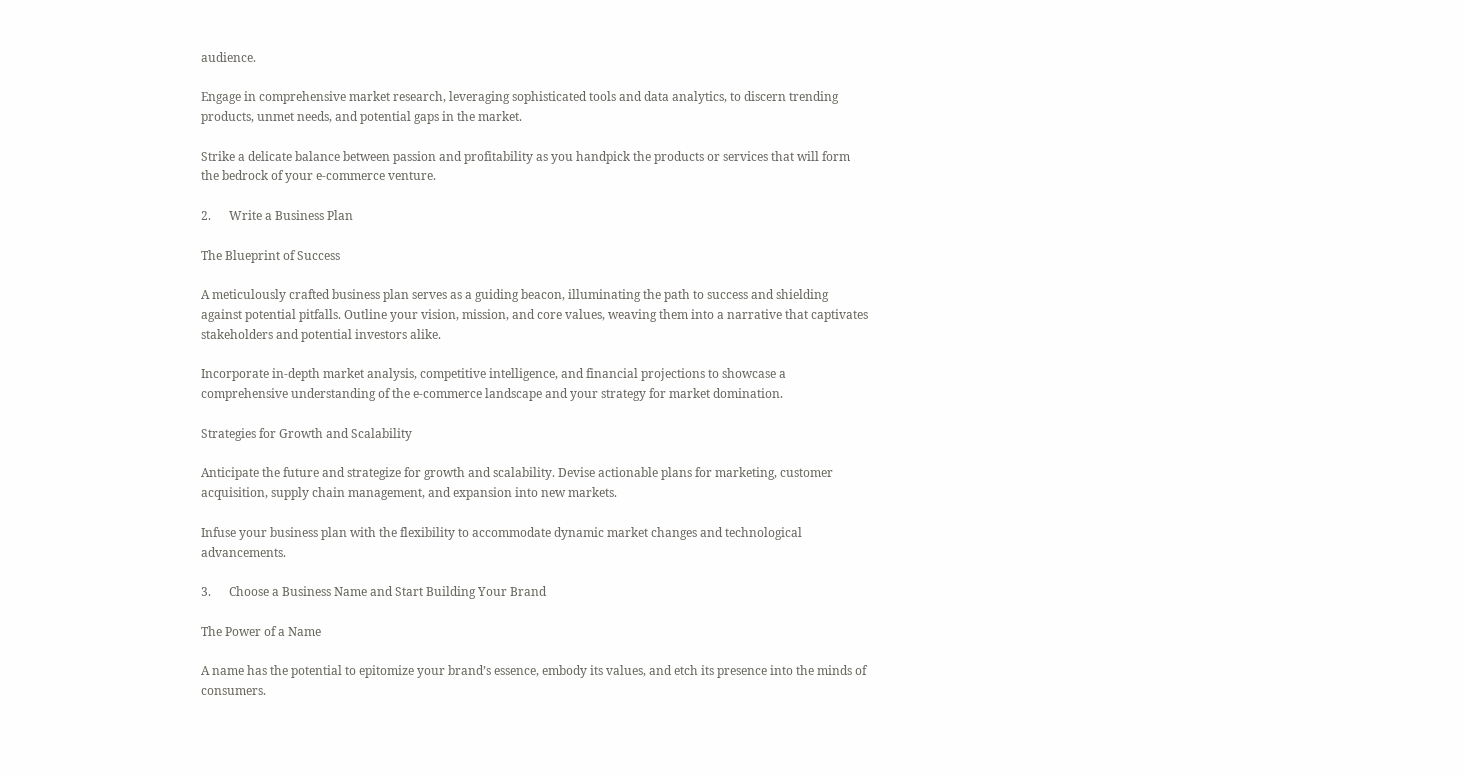audience.

Engage in comprehensive market research, leveraging sophisticated tools and data analytics, to discern trending products, unmet needs, and potential gaps in the market.

Strike a delicate balance between passion and profitability as you handpick the products or services that will form the bedrock of your e-commerce venture.

2.      Write a Business Plan

The Blueprint of Success

A meticulously crafted business plan serves as a guiding beacon, illuminating the path to success and shielding against potential pitfalls. Outline your vision, mission, and core values, weaving them into a narrative that captivates stakeholders and potential investors alike.

Incorporate in-depth market analysis, competitive intelligence, and financial projections to showcase a comprehensive understanding of the e-commerce landscape and your strategy for market domination.

Strategies for Growth and Scalability

Anticipate the future and strategize for growth and scalability. Devise actionable plans for marketing, customer acquisition, supply chain management, and expansion into new markets.

Infuse your business plan with the flexibility to accommodate dynamic market changes and technological advancements.

3.      Choose a Business Name and Start Building Your Brand

The Power of a Name

A name has the potential to epitomize your brand’s essence, embody its values, and etch its presence into the minds of consumers.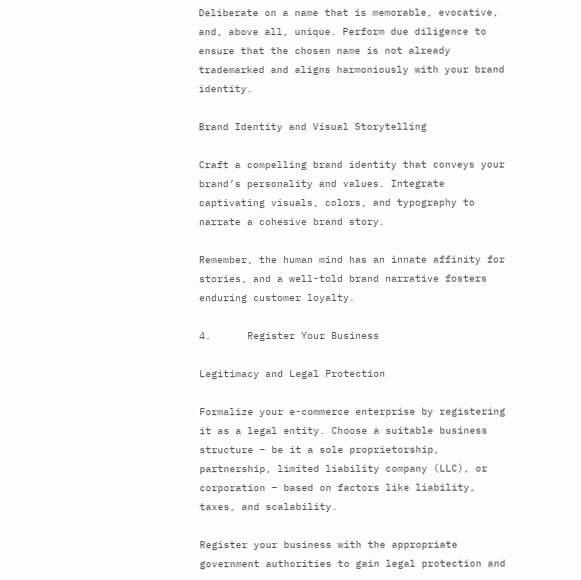Deliberate on a name that is memorable, evocative, and, above all, unique. Perform due diligence to ensure that the chosen name is not already trademarked and aligns harmoniously with your brand identity.

Brand Identity and Visual Storytelling

Craft a compelling brand identity that conveys your brand’s personality and values. Integrate captivating visuals, colors, and typography to narrate a cohesive brand story.

Remember, the human mind has an innate affinity for stories, and a well-told brand narrative fosters enduring customer loyalty.

4.      Register Your Business

Legitimacy and Legal Protection

Formalize your e-commerce enterprise by registering it as a legal entity. Choose a suitable business structure – be it a sole proprietorship, partnership, limited liability company (LLC), or corporation – based on factors like liability, taxes, and scalability.

Register your business with the appropriate government authorities to gain legal protection and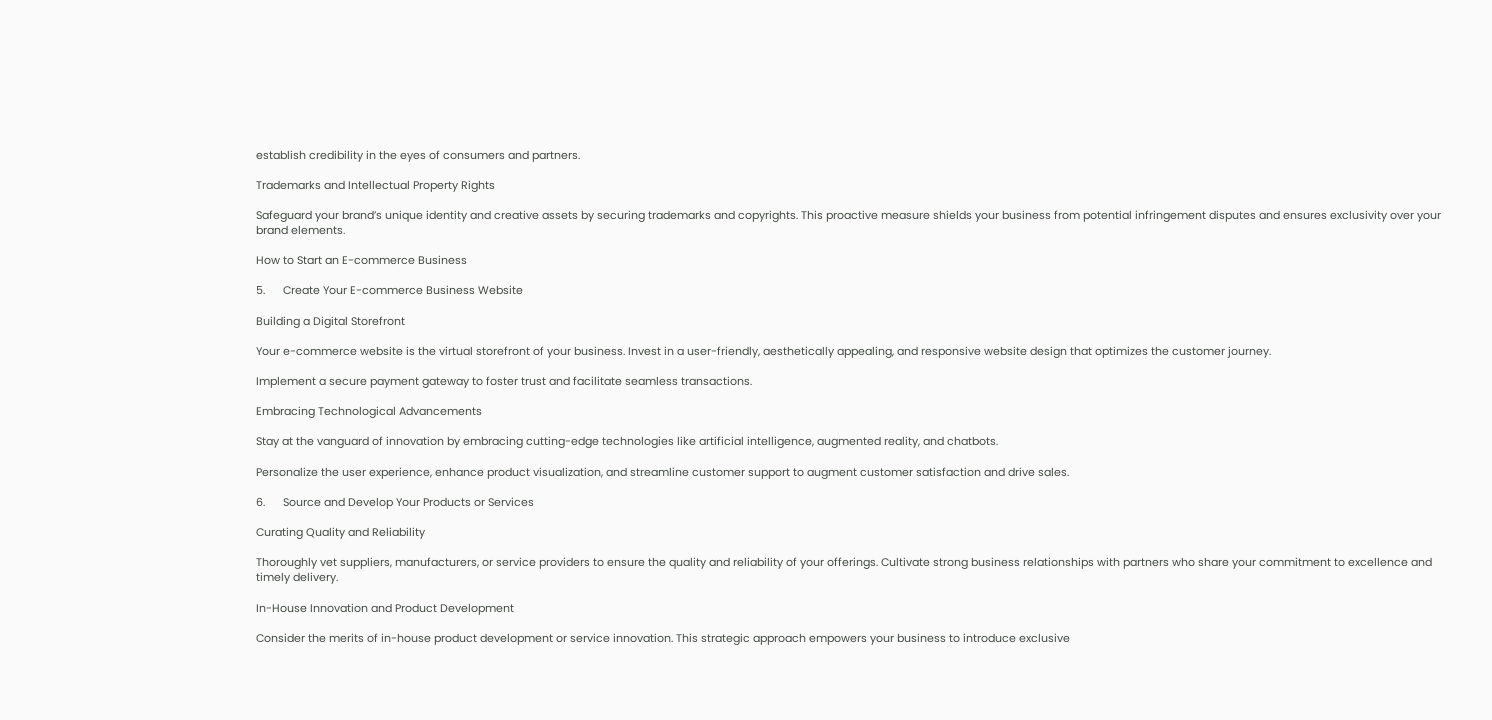establish credibility in the eyes of consumers and partners.

Trademarks and Intellectual Property Rights

Safeguard your brand’s unique identity and creative assets by securing trademarks and copyrights. This proactive measure shields your business from potential infringement disputes and ensures exclusivity over your brand elements.

How to Start an E-commerce Business

5.      Create Your E-commerce Business Website

Building a Digital Storefront

Your e-commerce website is the virtual storefront of your business. Invest in a user-friendly, aesthetically appealing, and responsive website design that optimizes the customer journey.

Implement a secure payment gateway to foster trust and facilitate seamless transactions.

Embracing Technological Advancements

Stay at the vanguard of innovation by embracing cutting-edge technologies like artificial intelligence, augmented reality, and chatbots.

Personalize the user experience, enhance product visualization, and streamline customer support to augment customer satisfaction and drive sales.

6.      Source and Develop Your Products or Services

Curating Quality and Reliability

Thoroughly vet suppliers, manufacturers, or service providers to ensure the quality and reliability of your offerings. Cultivate strong business relationships with partners who share your commitment to excellence and timely delivery.

In-House Innovation and Product Development

Consider the merits of in-house product development or service innovation. This strategic approach empowers your business to introduce exclusive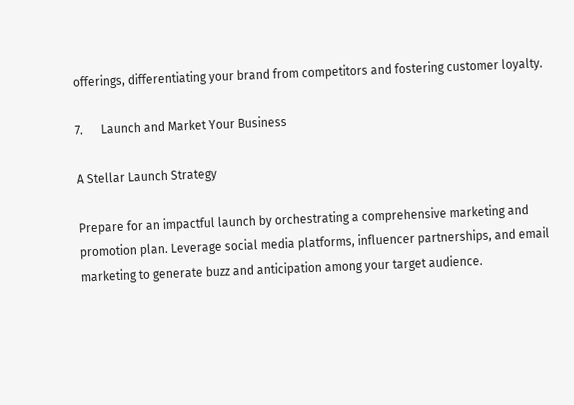offerings, differentiating your brand from competitors and fostering customer loyalty.

7.      Launch and Market Your Business

A Stellar Launch Strategy

Prepare for an impactful launch by orchestrating a comprehensive marketing and promotion plan. Leverage social media platforms, influencer partnerships, and email marketing to generate buzz and anticipation among your target audience.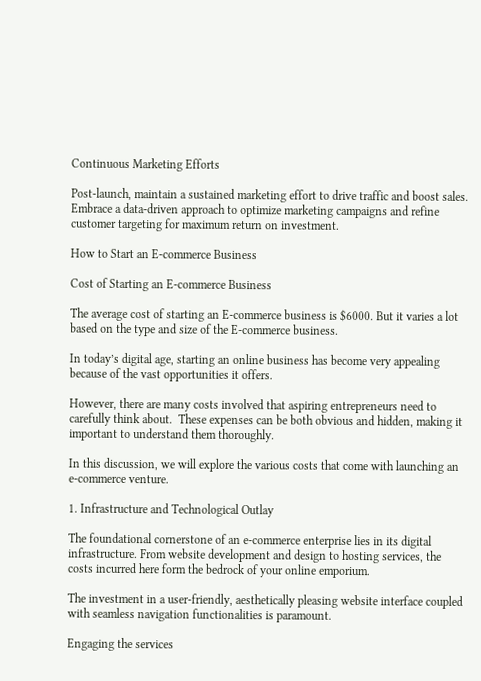Continuous Marketing Efforts

Post-launch, maintain a sustained marketing effort to drive traffic and boost sales. Embrace a data-driven approach to optimize marketing campaigns and refine customer targeting for maximum return on investment.

How to Start an E-commerce Business

Cost of Starting an E-commerce Business

The average cost of starting an E-commerce business is $6000. But it varies a lot based on the type and size of the E-commerce business.

In today’s digital age, starting an online business has become very appealing because of the vast opportunities it offers.

However, there are many costs involved that aspiring entrepreneurs need to carefully think about.  These expenses can be both obvious and hidden, making it important to understand them thoroughly.

In this discussion, we will explore the various costs that come with launching an e-commerce venture.

1. Infrastructure and Technological Outlay

The foundational cornerstone of an e-commerce enterprise lies in its digital infrastructure. From website development and design to hosting services, the costs incurred here form the bedrock of your online emporium.

The investment in a user-friendly, aesthetically pleasing website interface coupled with seamless navigation functionalities is paramount.

Engaging the services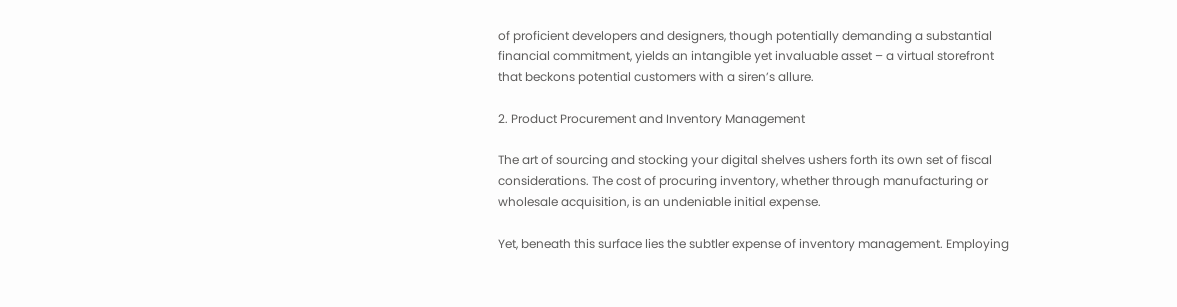of proficient developers and designers, though potentially demanding a substantial financial commitment, yields an intangible yet invaluable asset – a virtual storefront that beckons potential customers with a siren’s allure.

2. Product Procurement and Inventory Management

The art of sourcing and stocking your digital shelves ushers forth its own set of fiscal considerations. The cost of procuring inventory, whether through manufacturing or wholesale acquisition, is an undeniable initial expense.

Yet, beneath this surface lies the subtler expense of inventory management. Employing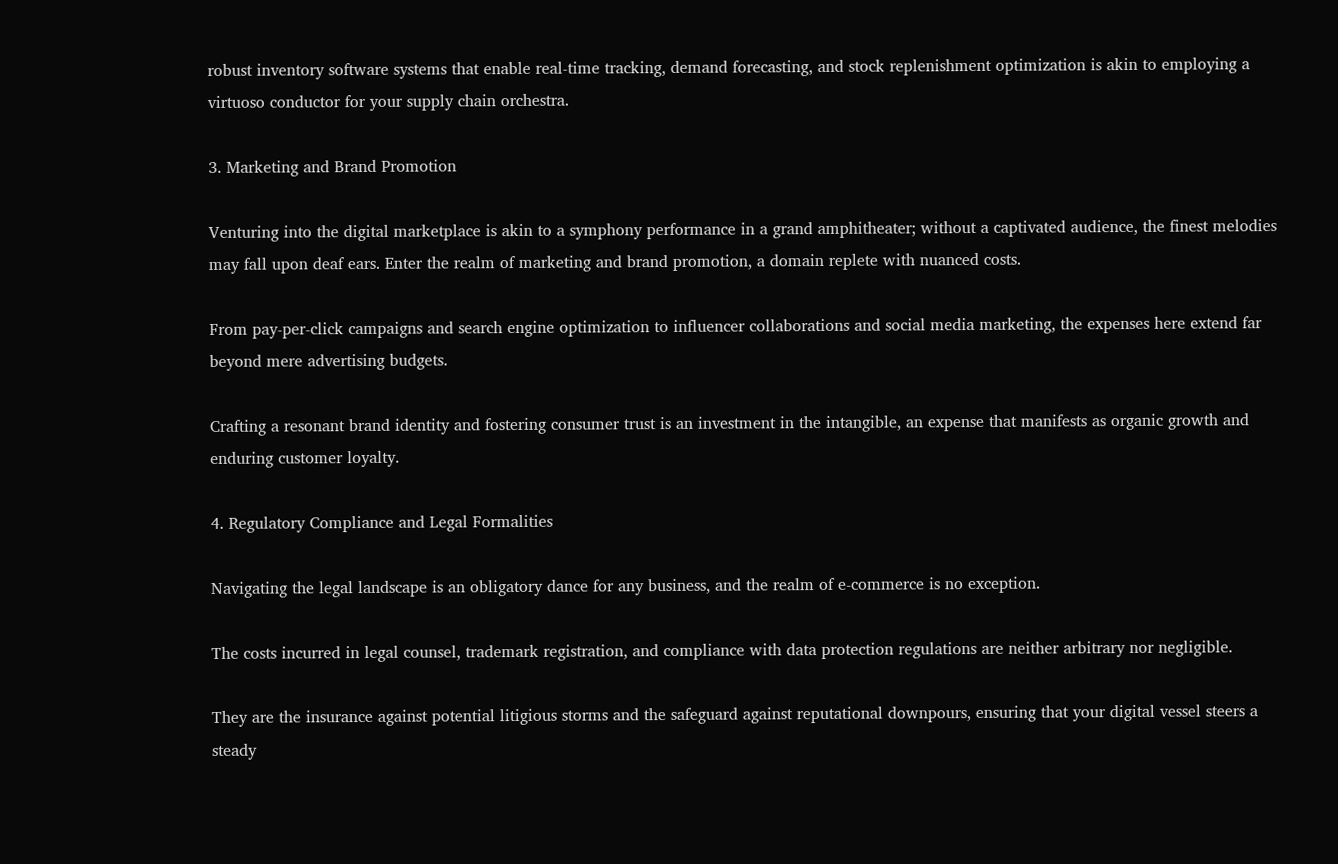robust inventory software systems that enable real-time tracking, demand forecasting, and stock replenishment optimization is akin to employing a virtuoso conductor for your supply chain orchestra.

3. Marketing and Brand Promotion

Venturing into the digital marketplace is akin to a symphony performance in a grand amphitheater; without a captivated audience, the finest melodies may fall upon deaf ears. Enter the realm of marketing and brand promotion, a domain replete with nuanced costs.

From pay-per-click campaigns and search engine optimization to influencer collaborations and social media marketing, the expenses here extend far beyond mere advertising budgets.

Crafting a resonant brand identity and fostering consumer trust is an investment in the intangible, an expense that manifests as organic growth and enduring customer loyalty.

4. Regulatory Compliance and Legal Formalities

Navigating the legal landscape is an obligatory dance for any business, and the realm of e-commerce is no exception.

The costs incurred in legal counsel, trademark registration, and compliance with data protection regulations are neither arbitrary nor negligible.

They are the insurance against potential litigious storms and the safeguard against reputational downpours, ensuring that your digital vessel steers a steady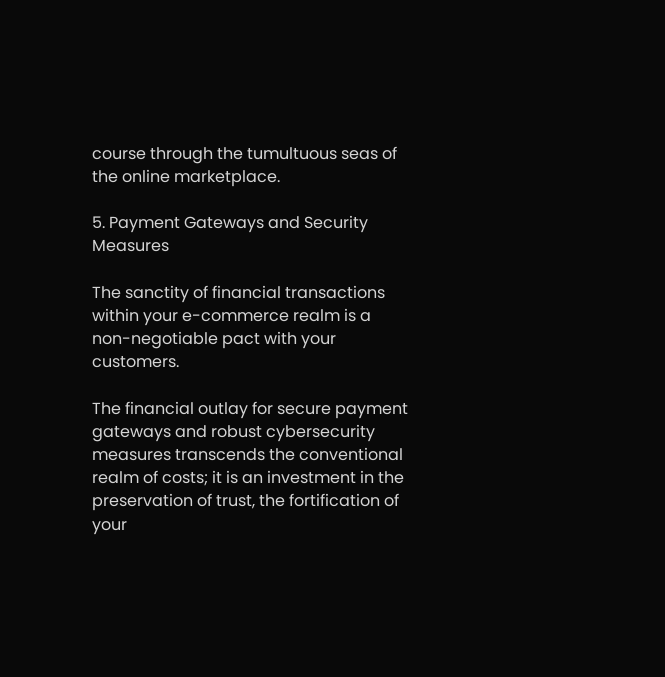course through the tumultuous seas of the online marketplace.

5. Payment Gateways and Security Measures

The sanctity of financial transactions within your e-commerce realm is a non-negotiable pact with your customers.

The financial outlay for secure payment gateways and robust cybersecurity measures transcends the conventional realm of costs; it is an investment in the preservation of trust, the fortification of your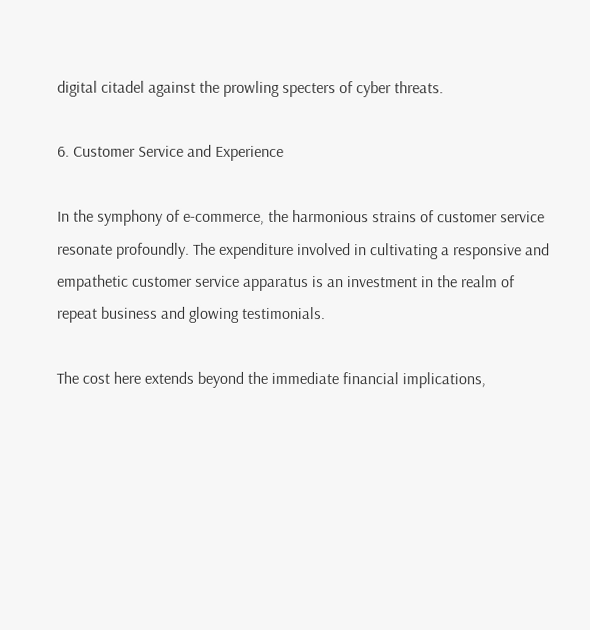digital citadel against the prowling specters of cyber threats.

6. Customer Service and Experience

In the symphony of e-commerce, the harmonious strains of customer service resonate profoundly. The expenditure involved in cultivating a responsive and empathetic customer service apparatus is an investment in the realm of repeat business and glowing testimonials.

The cost here extends beyond the immediate financial implications,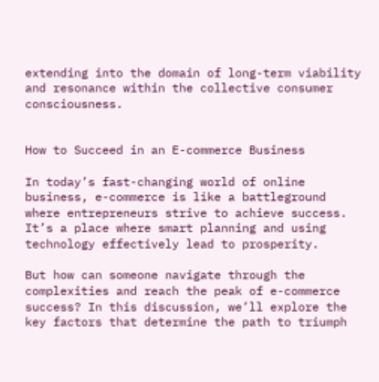extending into the domain of long-term viability and resonance within the collective consumer consciousness.


How to Succeed in an E-commerce Business

In today’s fast-changing world of online business, e-commerce is like a battleground where entrepreneurs strive to achieve success. It’s a place where smart planning and using technology effectively lead to prosperity.

But how can someone navigate through the complexities and reach the peak of e-commerce success? In this discussion, we’ll explore the key factors that determine the path to triumph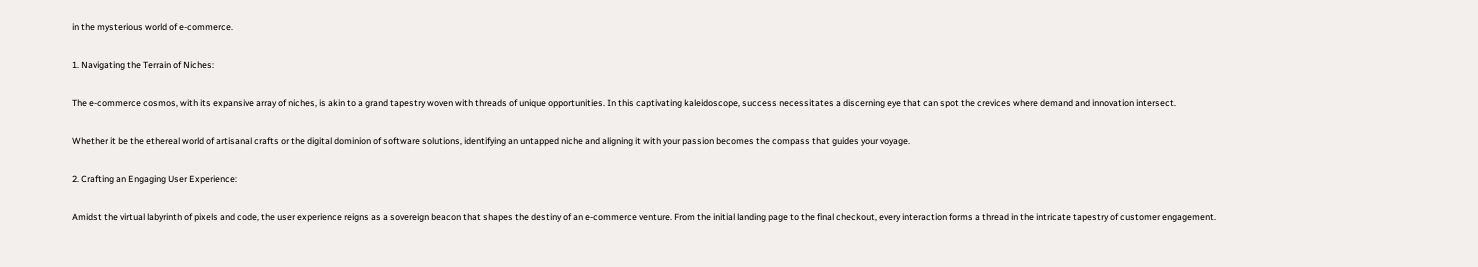in the mysterious world of e-commerce.

1. Navigating the Terrain of Niches:

The e-commerce cosmos, with its expansive array of niches, is akin to a grand tapestry woven with threads of unique opportunities. In this captivating kaleidoscope, success necessitates a discerning eye that can spot the crevices where demand and innovation intersect.

Whether it be the ethereal world of artisanal crafts or the digital dominion of software solutions, identifying an untapped niche and aligning it with your passion becomes the compass that guides your voyage.

2. Crafting an Engaging User Experience:

Amidst the virtual labyrinth of pixels and code, the user experience reigns as a sovereign beacon that shapes the destiny of an e-commerce venture. From the initial landing page to the final checkout, every interaction forms a thread in the intricate tapestry of customer engagement.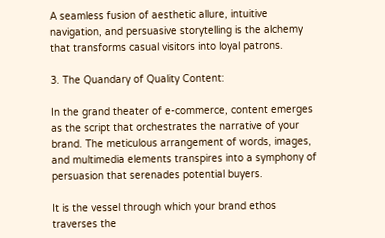A seamless fusion of aesthetic allure, intuitive navigation, and persuasive storytelling is the alchemy that transforms casual visitors into loyal patrons.

3. The Quandary of Quality Content:

In the grand theater of e-commerce, content emerges as the script that orchestrates the narrative of your brand. The meticulous arrangement of words, images, and multimedia elements transpires into a symphony of persuasion that serenades potential buyers.

It is the vessel through which your brand ethos traverses the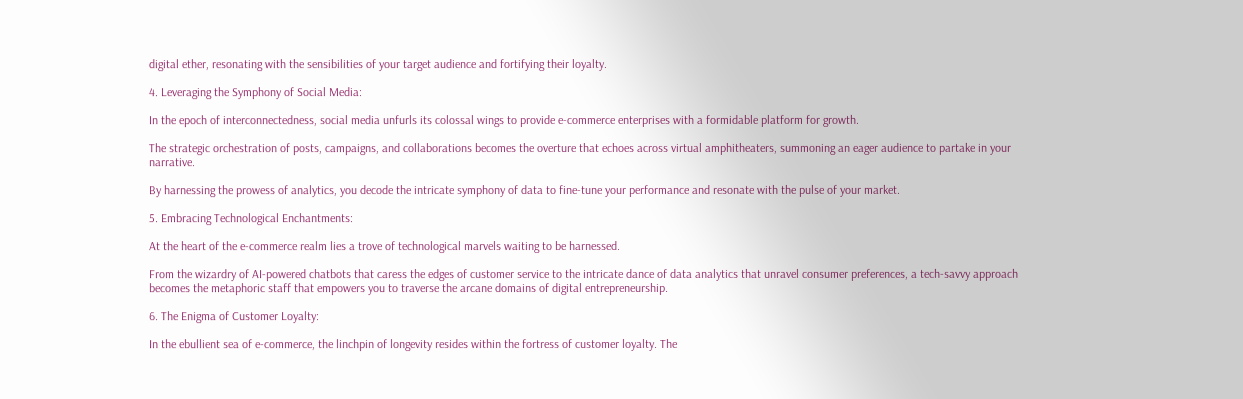digital ether, resonating with the sensibilities of your target audience and fortifying their loyalty.

4. Leveraging the Symphony of Social Media:

In the epoch of interconnectedness, social media unfurls its colossal wings to provide e-commerce enterprises with a formidable platform for growth.

The strategic orchestration of posts, campaigns, and collaborations becomes the overture that echoes across virtual amphitheaters, summoning an eager audience to partake in your narrative.

By harnessing the prowess of analytics, you decode the intricate symphony of data to fine-tune your performance and resonate with the pulse of your market.

5. Embracing Technological Enchantments:

At the heart of the e-commerce realm lies a trove of technological marvels waiting to be harnessed.

From the wizardry of AI-powered chatbots that caress the edges of customer service to the intricate dance of data analytics that unravel consumer preferences, a tech-savvy approach becomes the metaphoric staff that empowers you to traverse the arcane domains of digital entrepreneurship.

6. The Enigma of Customer Loyalty:

In the ebullient sea of e-commerce, the linchpin of longevity resides within the fortress of customer loyalty. The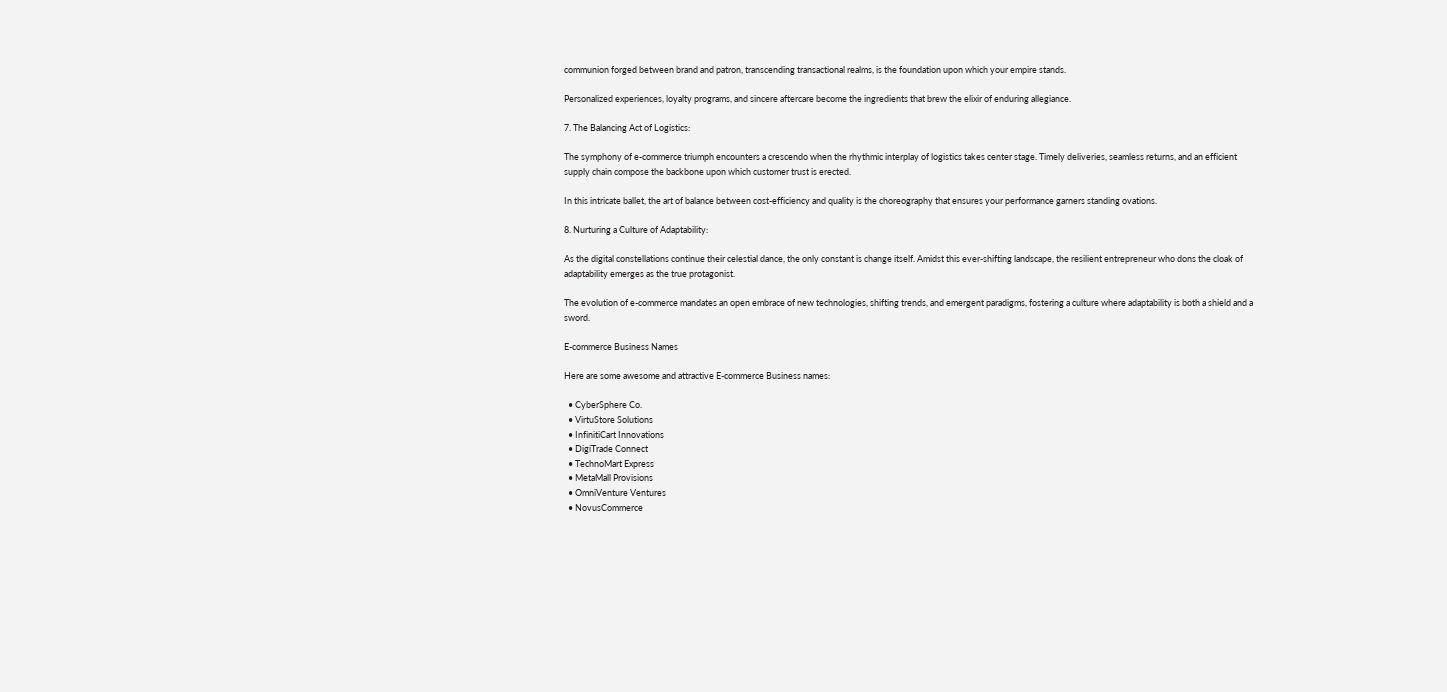communion forged between brand and patron, transcending transactional realms, is the foundation upon which your empire stands.

Personalized experiences, loyalty programs, and sincere aftercare become the ingredients that brew the elixir of enduring allegiance.

7. The Balancing Act of Logistics:

The symphony of e-commerce triumph encounters a crescendo when the rhythmic interplay of logistics takes center stage. Timely deliveries, seamless returns, and an efficient supply chain compose the backbone upon which customer trust is erected.

In this intricate ballet, the art of balance between cost-efficiency and quality is the choreography that ensures your performance garners standing ovations.

8. Nurturing a Culture of Adaptability:

As the digital constellations continue their celestial dance, the only constant is change itself. Amidst this ever-shifting landscape, the resilient entrepreneur who dons the cloak of adaptability emerges as the true protagonist.

The evolution of e-commerce mandates an open embrace of new technologies, shifting trends, and emergent paradigms, fostering a culture where adaptability is both a shield and a sword.

E-commerce Business Names

Here are some awesome and attractive E-commerce Business names:

  • CyberSphere Co.
  • VirtuStore Solutions
  • InfinitiCart Innovations
  • DigiTrade Connect
  • TechnoMart Express
  • MetaMall Provisions
  • OmniVenture Ventures
  • NovusCommerce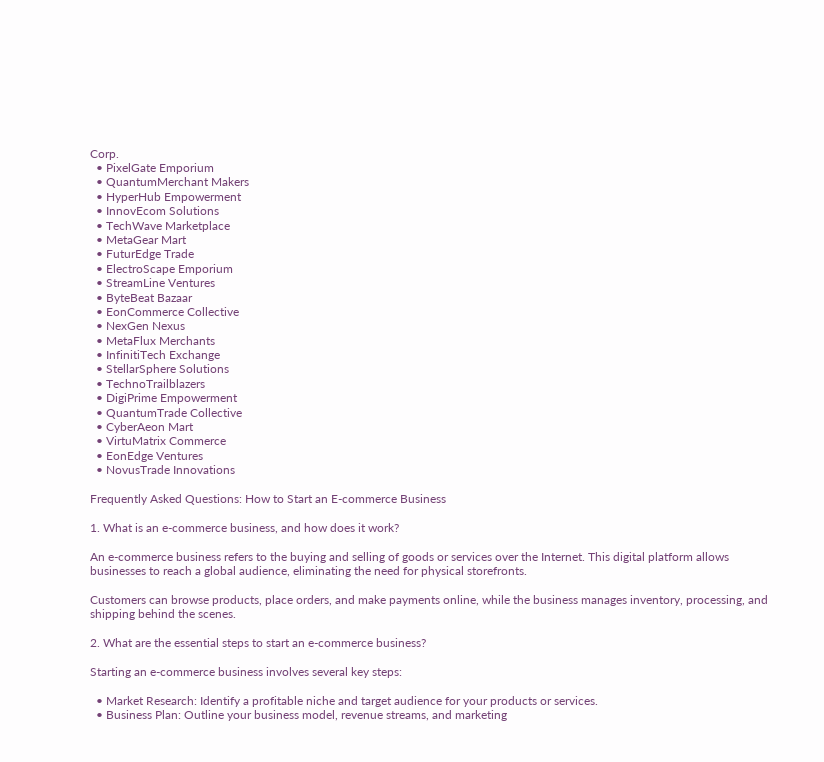Corp.
  • PixelGate Emporium
  • QuantumMerchant Makers
  • HyperHub Empowerment
  • InnovEcom Solutions
  • TechWave Marketplace
  • MetaGear Mart
  • FuturEdge Trade
  • ElectroScape Emporium
  • StreamLine Ventures
  • ByteBeat Bazaar
  • EonCommerce Collective
  • NexGen Nexus
  • MetaFlux Merchants
  • InfinitiTech Exchange
  • StellarSphere Solutions
  • TechnoTrailblazers
  • DigiPrime Empowerment
  • QuantumTrade Collective
  • CyberAeon Mart
  • VirtuMatrix Commerce
  • EonEdge Ventures
  • NovusTrade Innovations

Frequently Asked Questions: How to Start an E-commerce Business

1. What is an e-commerce business, and how does it work?

An e-commerce business refers to the buying and selling of goods or services over the Internet. This digital platform allows businesses to reach a global audience, eliminating the need for physical storefronts.

Customers can browse products, place orders, and make payments online, while the business manages inventory, processing, and shipping behind the scenes.

2. What are the essential steps to start an e-commerce business?

Starting an e-commerce business involves several key steps:

  • Market Research: Identify a profitable niche and target audience for your products or services.
  • Business Plan: Outline your business model, revenue streams, and marketing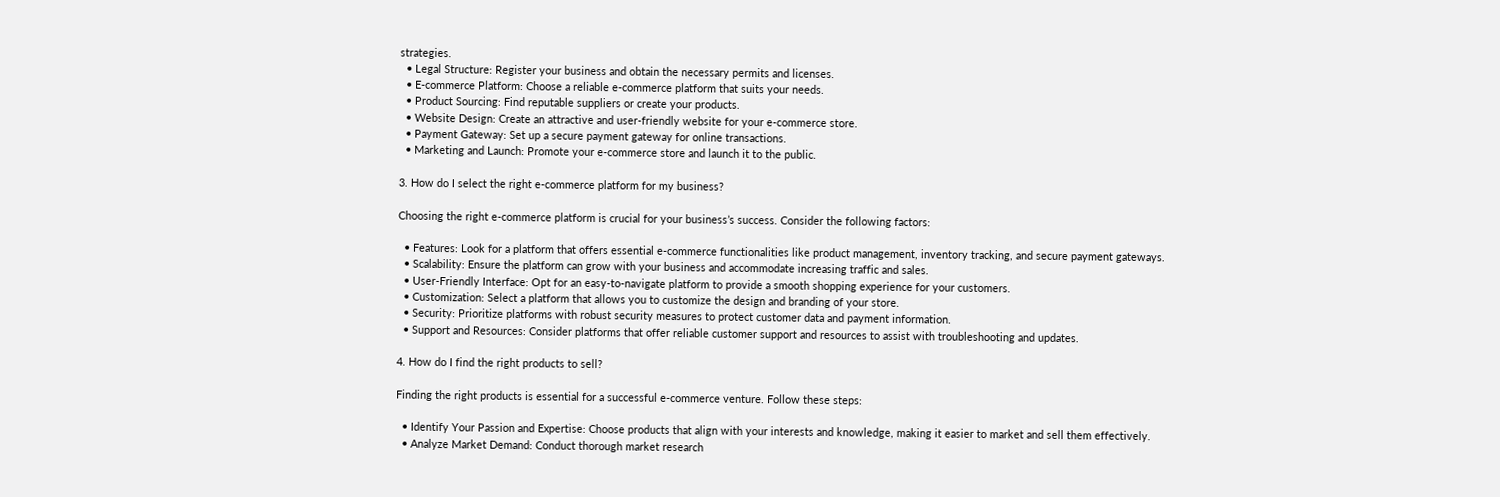strategies.
  • Legal Structure: Register your business and obtain the necessary permits and licenses.
  • E-commerce Platform: Choose a reliable e-commerce platform that suits your needs.
  • Product Sourcing: Find reputable suppliers or create your products.
  • Website Design: Create an attractive and user-friendly website for your e-commerce store.
  • Payment Gateway: Set up a secure payment gateway for online transactions.
  • Marketing and Launch: Promote your e-commerce store and launch it to the public.

3. How do I select the right e-commerce platform for my business?

Choosing the right e-commerce platform is crucial for your business’s success. Consider the following factors:

  • Features: Look for a platform that offers essential e-commerce functionalities like product management, inventory tracking, and secure payment gateways.
  • Scalability: Ensure the platform can grow with your business and accommodate increasing traffic and sales.
  • User-Friendly Interface: Opt for an easy-to-navigate platform to provide a smooth shopping experience for your customers.
  • Customization: Select a platform that allows you to customize the design and branding of your store.
  • Security: Prioritize platforms with robust security measures to protect customer data and payment information.
  • Support and Resources: Consider platforms that offer reliable customer support and resources to assist with troubleshooting and updates.

4. How do I find the right products to sell?

Finding the right products is essential for a successful e-commerce venture. Follow these steps:

  • Identify Your Passion and Expertise: Choose products that align with your interests and knowledge, making it easier to market and sell them effectively.
  • Analyze Market Demand: Conduct thorough market research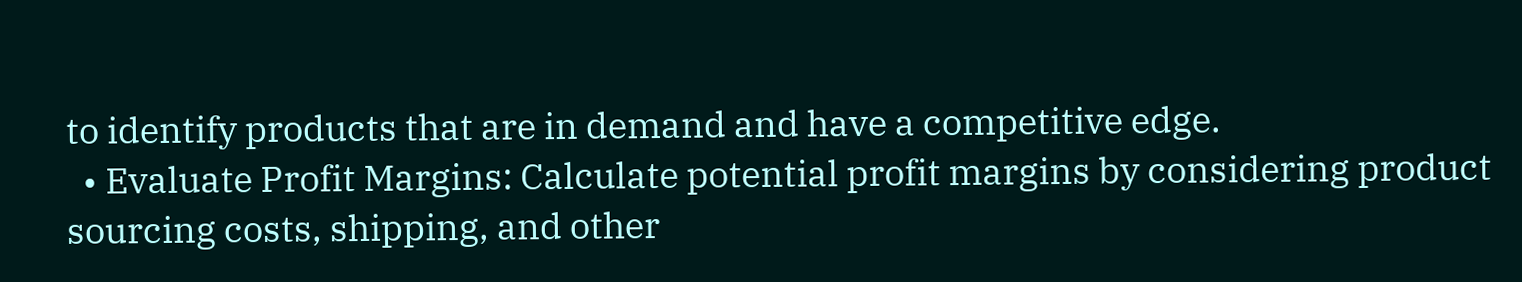to identify products that are in demand and have a competitive edge.
  • Evaluate Profit Margins: Calculate potential profit margins by considering product sourcing costs, shipping, and other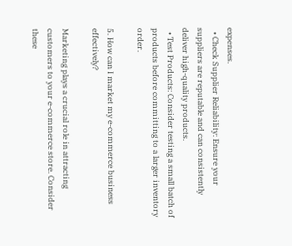expenses.
  • Check Supplier Reliability: Ensure your suppliers are reputable and can consistently deliver high-quality products.
  • Test Products: Consider testing a small batch of products before committing to a larger inventory order.

5. How can I market my e-commerce business effectively?

Marketing plays a crucial role in attracting customers to your e-commerce store. Consider these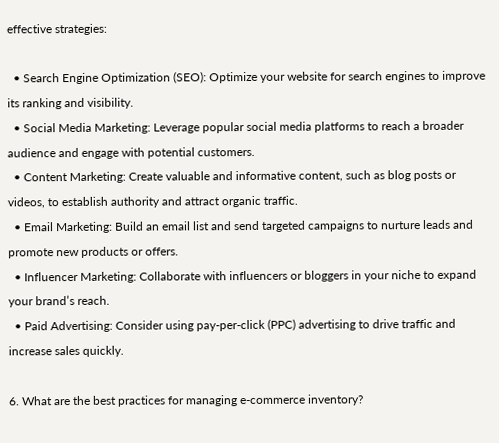effective strategies:

  • Search Engine Optimization (SEO): Optimize your website for search engines to improve its ranking and visibility.
  • Social Media Marketing: Leverage popular social media platforms to reach a broader audience and engage with potential customers.
  • Content Marketing: Create valuable and informative content, such as blog posts or videos, to establish authority and attract organic traffic.
  • Email Marketing: Build an email list and send targeted campaigns to nurture leads and promote new products or offers.
  • Influencer Marketing: Collaborate with influencers or bloggers in your niche to expand your brand’s reach.
  • Paid Advertising: Consider using pay-per-click (PPC) advertising to drive traffic and increase sales quickly.

6. What are the best practices for managing e-commerce inventory?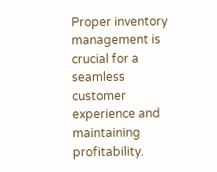Proper inventory management is crucial for a seamless customer experience and maintaining profitability.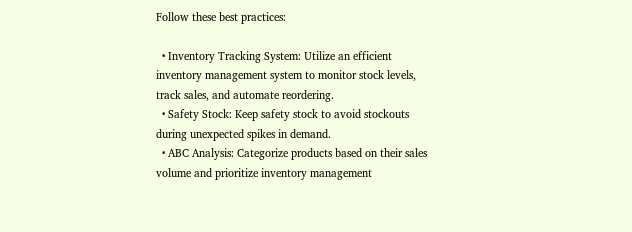Follow these best practices:

  • Inventory Tracking System: Utilize an efficient inventory management system to monitor stock levels, track sales, and automate reordering.
  • Safety Stock: Keep safety stock to avoid stockouts during unexpected spikes in demand.
  • ABC Analysis: Categorize products based on their sales volume and prioritize inventory management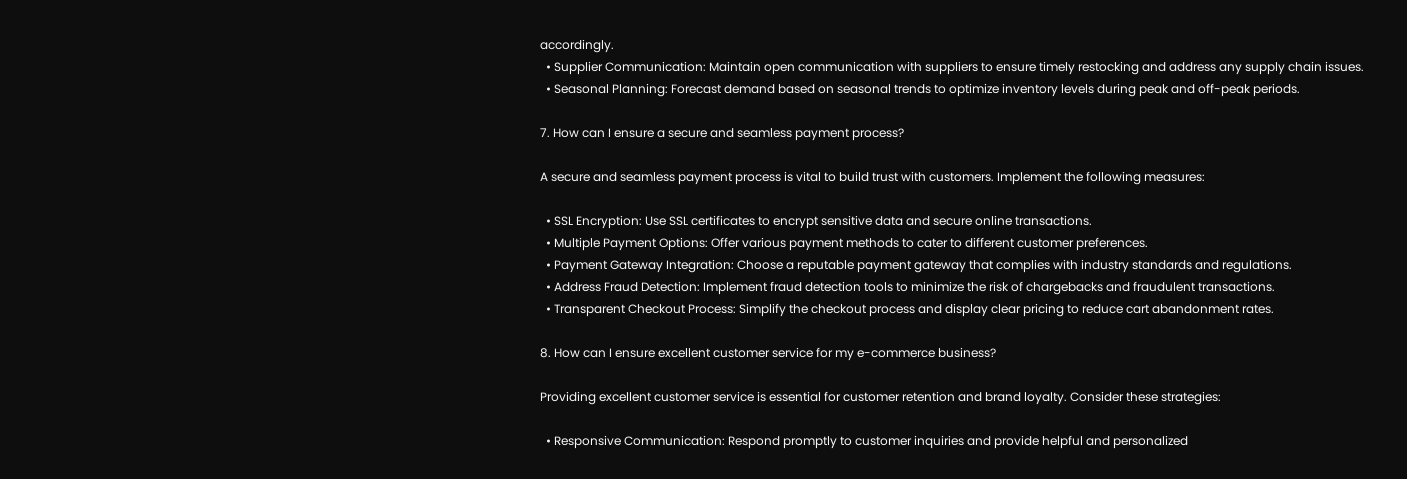accordingly.
  • Supplier Communication: Maintain open communication with suppliers to ensure timely restocking and address any supply chain issues.
  • Seasonal Planning: Forecast demand based on seasonal trends to optimize inventory levels during peak and off-peak periods.

7. How can I ensure a secure and seamless payment process?

A secure and seamless payment process is vital to build trust with customers. Implement the following measures:

  • SSL Encryption: Use SSL certificates to encrypt sensitive data and secure online transactions.
  • Multiple Payment Options: Offer various payment methods to cater to different customer preferences.
  • Payment Gateway Integration: Choose a reputable payment gateway that complies with industry standards and regulations.
  • Address Fraud Detection: Implement fraud detection tools to minimize the risk of chargebacks and fraudulent transactions.
  • Transparent Checkout Process: Simplify the checkout process and display clear pricing to reduce cart abandonment rates.

8. How can I ensure excellent customer service for my e-commerce business?

Providing excellent customer service is essential for customer retention and brand loyalty. Consider these strategies:

  • Responsive Communication: Respond promptly to customer inquiries and provide helpful and personalized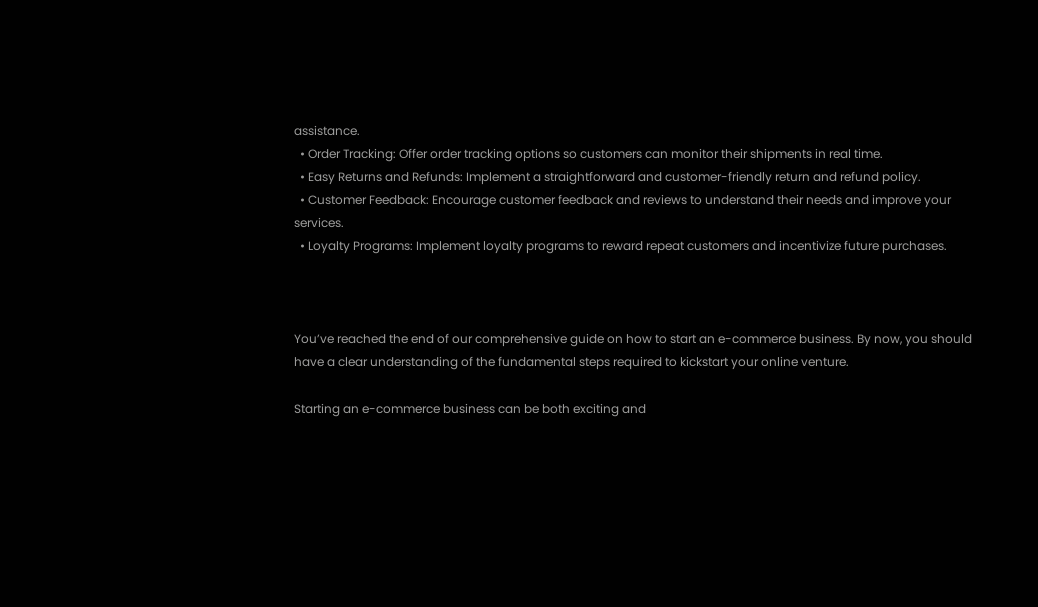assistance.
  • Order Tracking: Offer order tracking options so customers can monitor their shipments in real time.
  • Easy Returns and Refunds: Implement a straightforward and customer-friendly return and refund policy.
  • Customer Feedback: Encourage customer feedback and reviews to understand their needs and improve your services.
  • Loyalty Programs: Implement loyalty programs to reward repeat customers and incentivize future purchases.



You’ve reached the end of our comprehensive guide on how to start an e-commerce business. By now, you should have a clear understanding of the fundamental steps required to kickstart your online venture.

Starting an e-commerce business can be both exciting and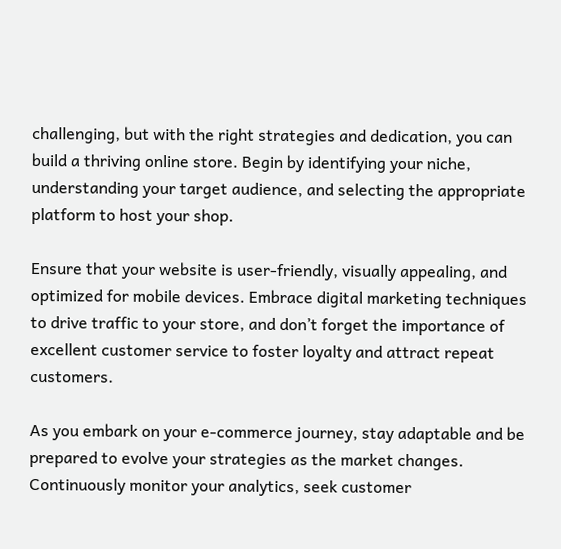challenging, but with the right strategies and dedication, you can build a thriving online store. Begin by identifying your niche, understanding your target audience, and selecting the appropriate platform to host your shop.

Ensure that your website is user-friendly, visually appealing, and optimized for mobile devices. Embrace digital marketing techniques to drive traffic to your store, and don’t forget the importance of excellent customer service to foster loyalty and attract repeat customers.

As you embark on your e-commerce journey, stay adaptable and be prepared to evolve your strategies as the market changes. Continuously monitor your analytics, seek customer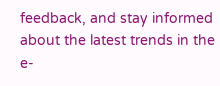feedback, and stay informed about the latest trends in the e-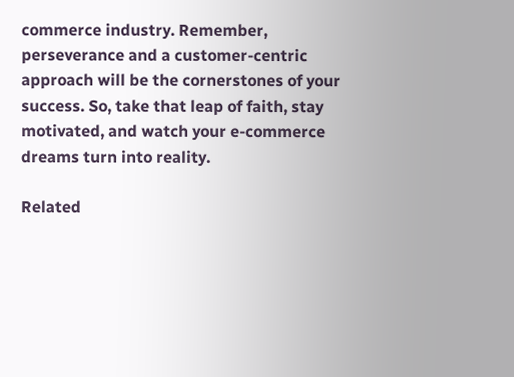commerce industry. Remember, perseverance and a customer-centric approach will be the cornerstones of your success. So, take that leap of faith, stay motivated, and watch your e-commerce dreams turn into reality.

Related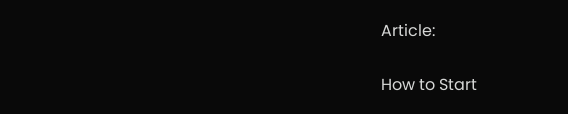Article:

How to Start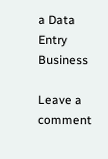a Data Entry Business

Leave a comment